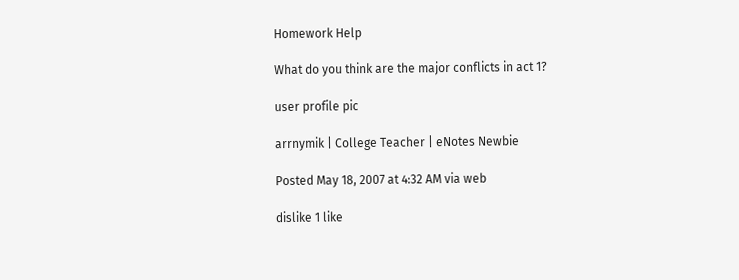Homework Help

What do you think are the major conflicts in act 1?

user profile pic

arrnymik | College Teacher | eNotes Newbie

Posted May 18, 2007 at 4:32 AM via web

dislike 1 like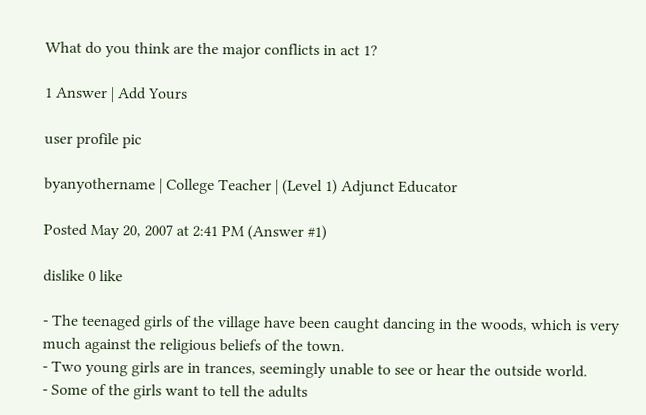What do you think are the major conflicts in act 1?

1 Answer | Add Yours

user profile pic

byanyothername | College Teacher | (Level 1) Adjunct Educator

Posted May 20, 2007 at 2:41 PM (Answer #1)

dislike 0 like

- The teenaged girls of the village have been caught dancing in the woods, which is very much against the religious beliefs of the town.
- Two young girls are in trances, seemingly unable to see or hear the outside world.
- Some of the girls want to tell the adults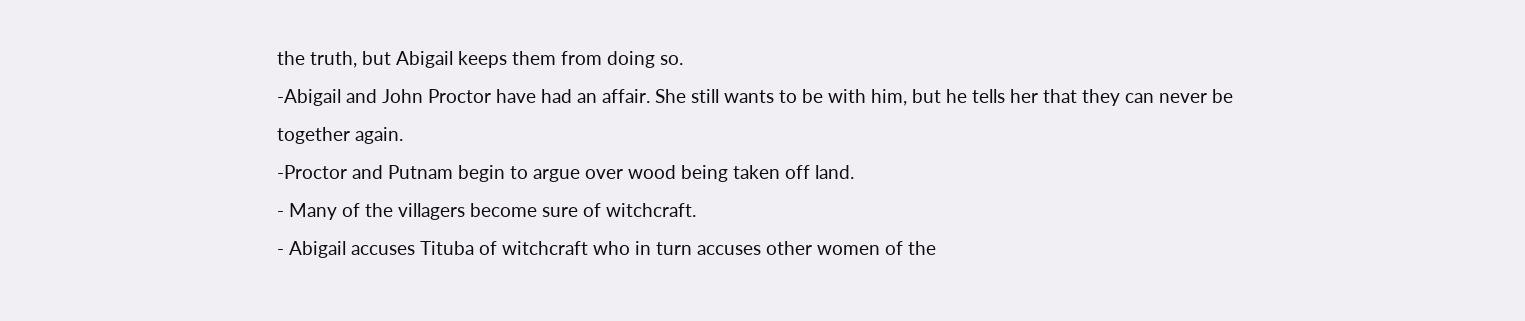the truth, but Abigail keeps them from doing so.
-Abigail and John Proctor have had an affair. She still wants to be with him, but he tells her that they can never be together again.
-Proctor and Putnam begin to argue over wood being taken off land.
- Many of the villagers become sure of witchcraft.
- Abigail accuses Tituba of witchcraft who in turn accuses other women of the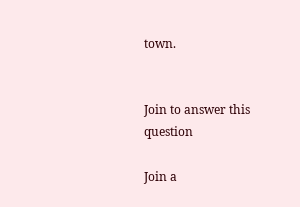town.


Join to answer this question

Join a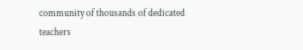community of thousands of dedicated teachers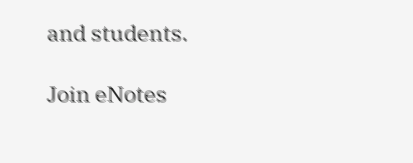and students.

Join eNotes